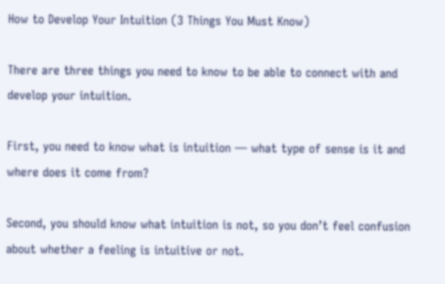How to Develop Your Intuition (3 Things You Must Know)

There are three things you need to know to be able to connect with and develop your intuition.

First, you need to know what is intuition — what type of sense is it and where does it come from?

Second, you should know what intuition is not, so you don’t feel confusion about whether a feeling is intuitive or not.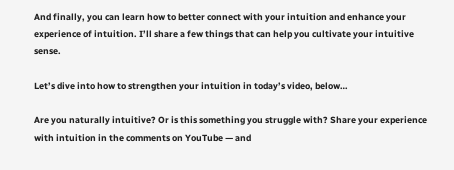And finally, you can learn how to better connect with your intuition and enhance your experience of intuition. I’ll share a few things that can help you cultivate your intuitive sense.

Let’s dive into how to strengthen your intuition in today’s video, below…

Are you naturally intuitive? Or is this something you struggle with? Share your experience with intuition in the comments on YouTube — and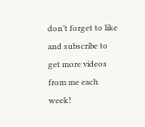don’t forget to like and subscribe to get more videos from me each week!